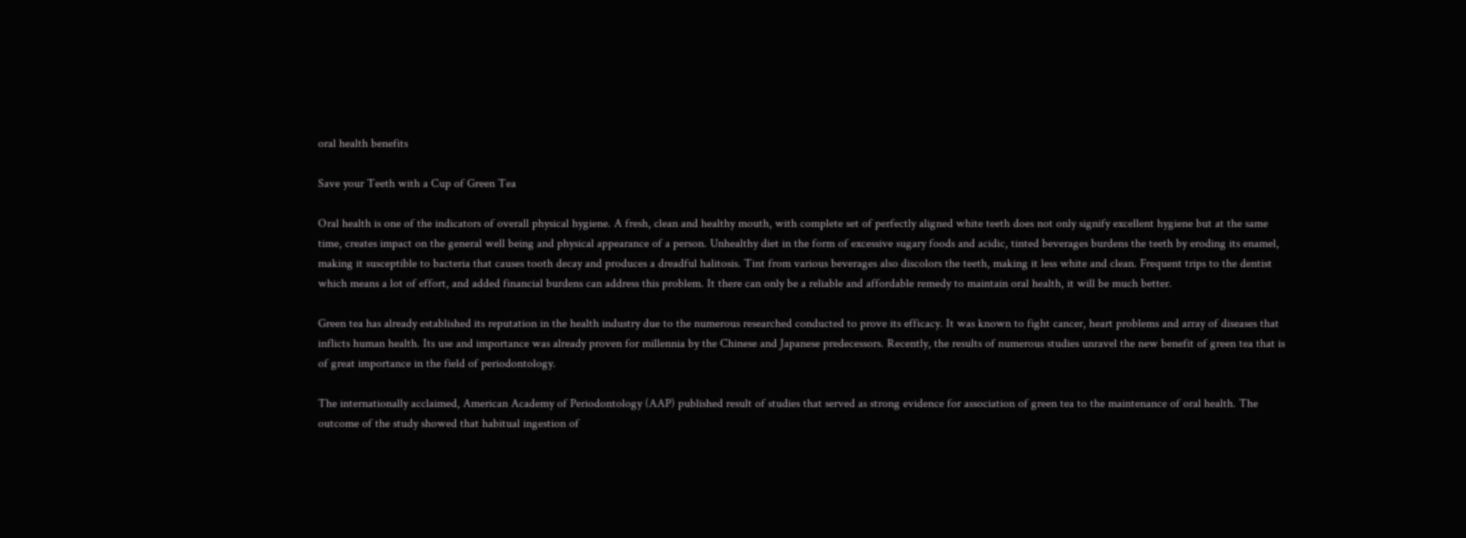oral health benefits

Save your Teeth with a Cup of Green Tea

Oral health is one of the indicators of overall physical hygiene. A fresh, clean and healthy mouth, with complete set of perfectly aligned white teeth does not only signify excellent hygiene but at the same time, creates impact on the general well being and physical appearance of a person. Unhealthy diet in the form of excessive sugary foods and acidic, tinted beverages burdens the teeth by eroding its enamel, making it susceptible to bacteria that causes tooth decay and produces a dreadful halitosis. Tint from various beverages also discolors the teeth, making it less white and clean. Frequent trips to the dentist which means a lot of effort, and added financial burdens can address this problem. It there can only be a reliable and affordable remedy to maintain oral health, it will be much better.

Green tea has already established its reputation in the health industry due to the numerous researched conducted to prove its efficacy. It was known to fight cancer, heart problems and array of diseases that inflicts human health. Its use and importance was already proven for millennia by the Chinese and Japanese predecessors. Recently, the results of numerous studies unravel the new benefit of green tea that is of great importance in the field of periodontology.

The internationally acclaimed, American Academy of Periodontology (AAP) published result of studies that served as strong evidence for association of green tea to the maintenance of oral health. The outcome of the study showed that habitual ingestion of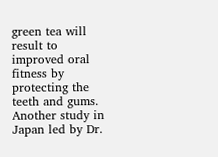green tea will result to improved oral fitness by protecting the teeth and gums. Another study in Japan led by Dr.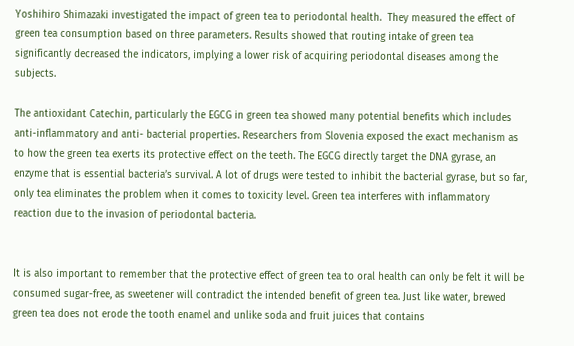Yoshihiro Shimazaki investigated the impact of green tea to periodontal health.  They measured the effect of green tea consumption based on three parameters. Results showed that routing intake of green tea significantly decreased the indicators, implying a lower risk of acquiring periodontal diseases among the subjects.

The antioxidant Catechin, particularly the EGCG in green tea showed many potential benefits which includes anti-inflammatory and anti- bacterial properties. Researchers from Slovenia exposed the exact mechanism as to how the green tea exerts its protective effect on the teeth. The EGCG directly target the DNA gyrase, an enzyme that is essential bacteria’s survival. A lot of drugs were tested to inhibit the bacterial gyrase, but so far, only tea eliminates the problem when it comes to toxicity level. Green tea interferes with inflammatory reaction due to the invasion of periodontal bacteria.


It is also important to remember that the protective effect of green tea to oral health can only be felt it will be consumed sugar-free, as sweetener will contradict the intended benefit of green tea. Just like water, brewed green tea does not erode the tooth enamel and unlike soda and fruit juices that contains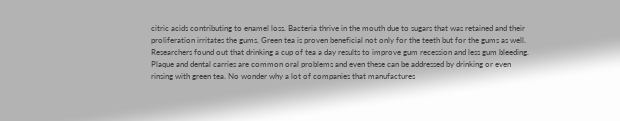citric acids contributing to enamel loss. Bacteria thrive in the mouth due to sugars that was retained and their proliferation irritates the gums. Green tea is proven beneficial not only for the teeth but for the gums as well. Researchers found out that drinking a cup of tea a day results to improve gum recession and less gum bleeding. Plaque and dental carries are common oral problems and even these can be addressed by drinking or even rinsing with green tea. No wonder why a lot of companies that manufactures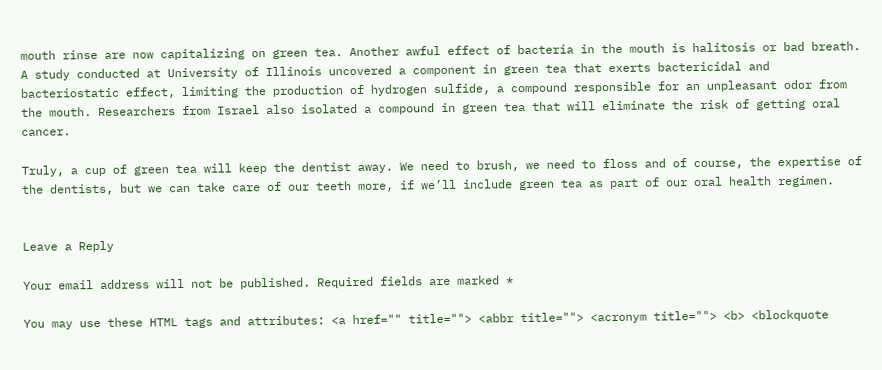mouth rinse are now capitalizing on green tea. Another awful effect of bacteria in the mouth is halitosis or bad breath. A study conducted at University of Illinois uncovered a component in green tea that exerts bactericidal and bacteriostatic effect, limiting the production of hydrogen sulfide, a compound responsible for an unpleasant odor from the mouth. Researchers from Israel also isolated a compound in green tea that will eliminate the risk of getting oral cancer.

Truly, a cup of green tea will keep the dentist away. We need to brush, we need to floss and of course, the expertise of the dentists, but we can take care of our teeth more, if we’ll include green tea as part of our oral health regimen.


Leave a Reply

Your email address will not be published. Required fields are marked *

You may use these HTML tags and attributes: <a href="" title=""> <abbr title=""> <acronym title=""> <b> <blockquote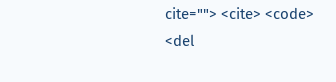cite=""> <cite> <code> <del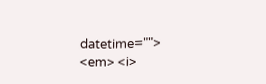datetime=""> <em> <i>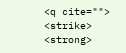<q cite=""> <strike> <strong>